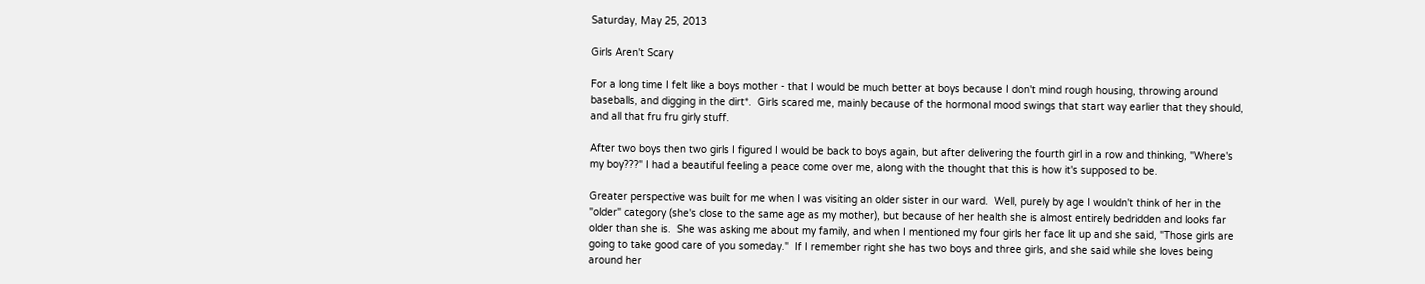Saturday, May 25, 2013

Girls Aren't Scary

For a long time I felt like a boys mother - that I would be much better at boys because I don't mind rough housing, throwing around baseballs, and digging in the dirt*.  Girls scared me, mainly because of the hormonal mood swings that start way earlier that they should, and all that fru fru girly stuff.

After two boys then two girls I figured I would be back to boys again, but after delivering the fourth girl in a row and thinking, "Where's my boy???" I had a beautiful feeling a peace come over me, along with the thought that this is how it's supposed to be.

Greater perspective was built for me when I was visiting an older sister in our ward.  Well, purely by age I wouldn't think of her in the "older" category (she's close to the same age as my mother), but because of her health she is almost entirely bedridden and looks far older than she is.  She was asking me about my family, and when I mentioned my four girls her face lit up and she said, "Those girls are going to take good care of you someday."  If I remember right she has two boys and three girls, and she said while she loves being around her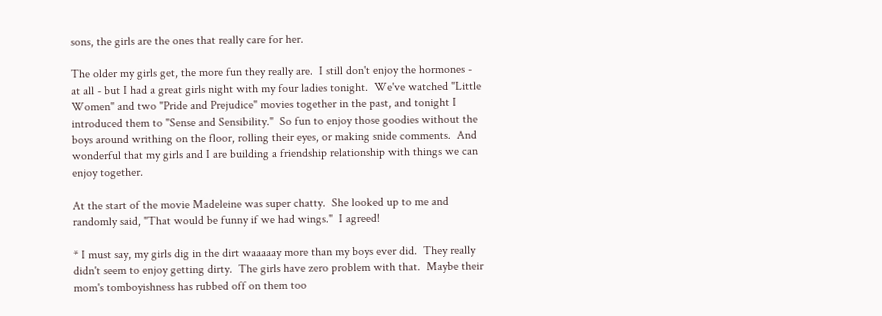sons, the girls are the ones that really care for her.

The older my girls get, the more fun they really are.  I still don't enjoy the hormones - at all - but I had a great girls night with my four ladies tonight.  We've watched "Little Women" and two "Pride and Prejudice" movies together in the past, and tonight I introduced them to "Sense and Sensibility."  So fun to enjoy those goodies without the boys around writhing on the floor, rolling their eyes, or making snide comments.  And wonderful that my girls and I are building a friendship relationship with things we can enjoy together.

At the start of the movie Madeleine was super chatty.  She looked up to me and randomly said, "That would be funny if we had wings."  I agreed!

* I must say, my girls dig in the dirt waaaaay more than my boys ever did.  They really didn't seem to enjoy getting dirty.  The girls have zero problem with that.  Maybe their mom's tomboyishness has rubbed off on them too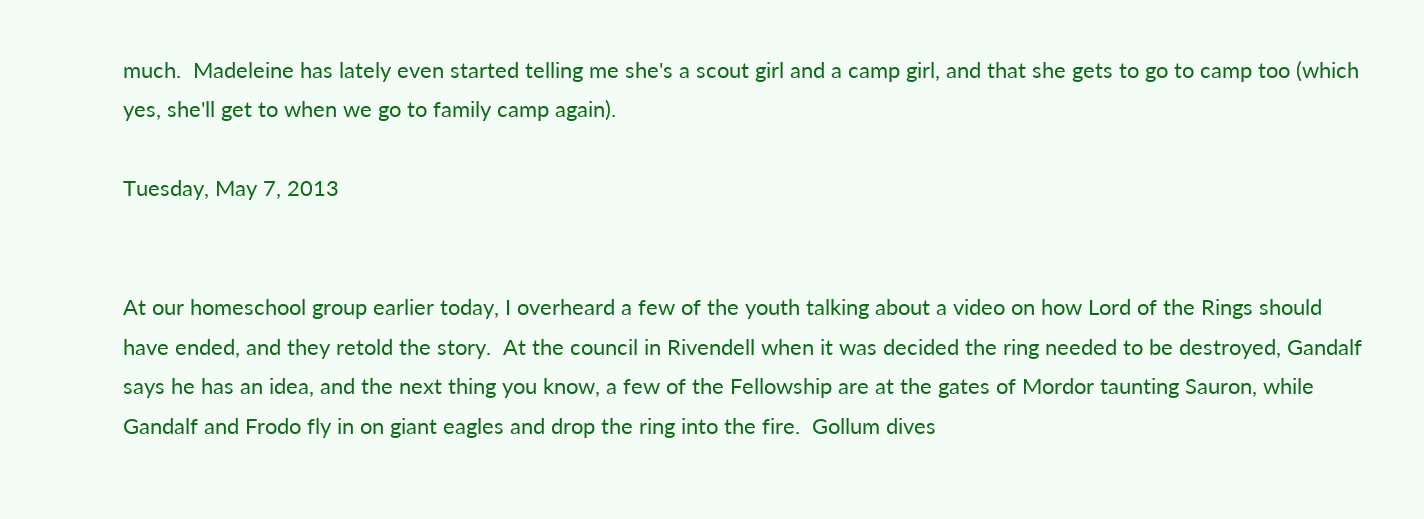much.  Madeleine has lately even started telling me she's a scout girl and a camp girl, and that she gets to go to camp too (which yes, she'll get to when we go to family camp again).

Tuesday, May 7, 2013


At our homeschool group earlier today, I overheard a few of the youth talking about a video on how Lord of the Rings should have ended, and they retold the story.  At the council in Rivendell when it was decided the ring needed to be destroyed, Gandalf says he has an idea, and the next thing you know, a few of the Fellowship are at the gates of Mordor taunting Sauron, while Gandalf and Frodo fly in on giant eagles and drop the ring into the fire.  Gollum dives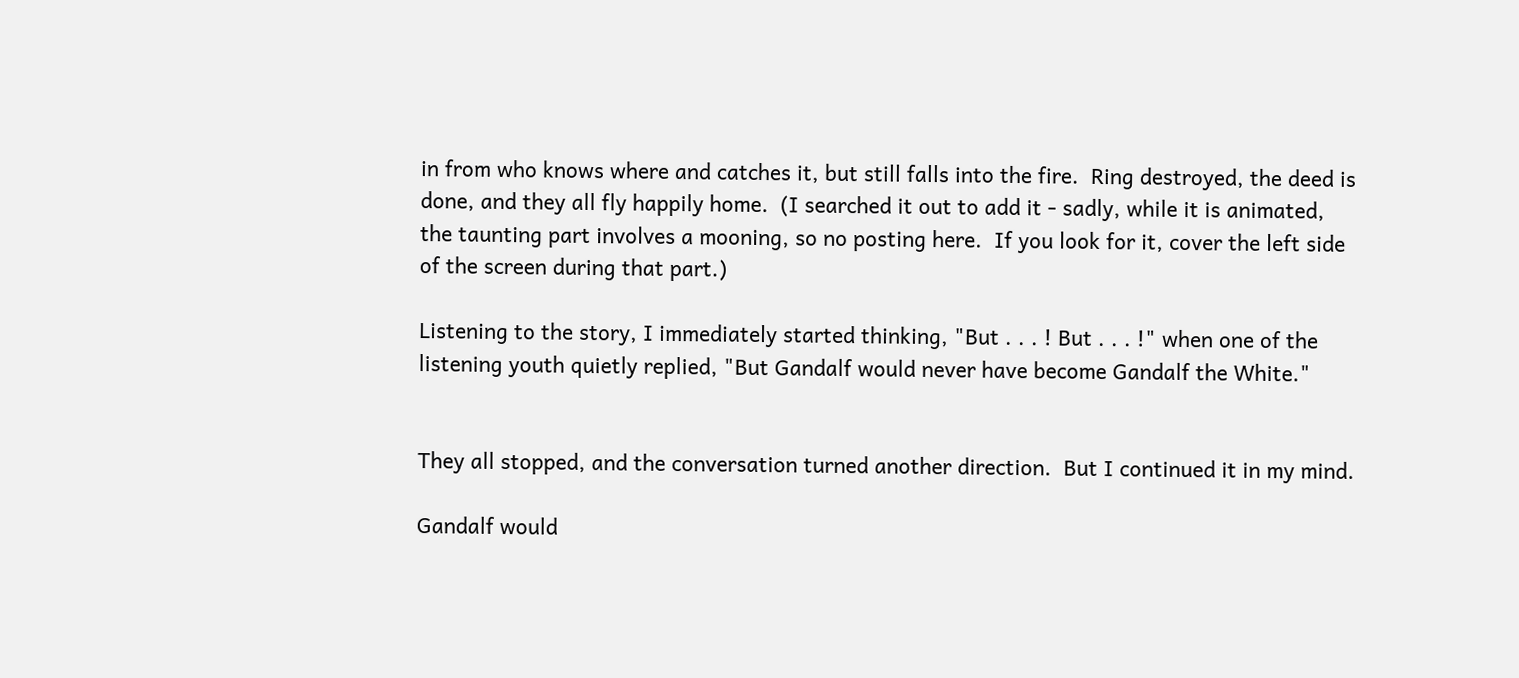in from who knows where and catches it, but still falls into the fire.  Ring destroyed, the deed is done, and they all fly happily home.  (I searched it out to add it - sadly, while it is animated, the taunting part involves a mooning, so no posting here.  If you look for it, cover the left side of the screen during that part.)

Listening to the story, I immediately started thinking, "But . . . ! But . . . !" when one of the listening youth quietly replied, "But Gandalf would never have become Gandalf the White."


They all stopped, and the conversation turned another direction.  But I continued it in my mind.

Gandalf would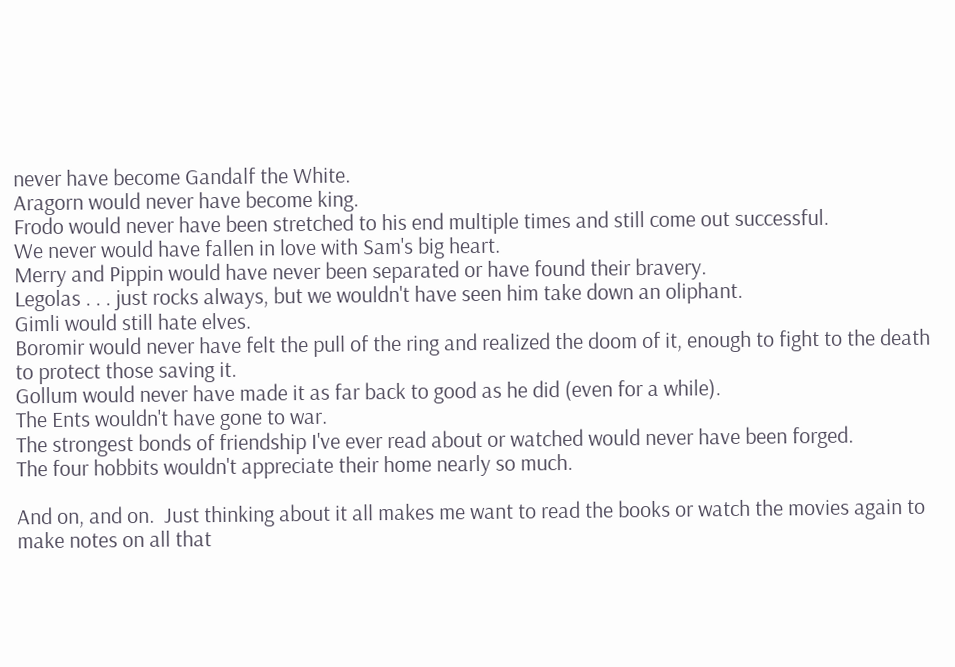never have become Gandalf the White.
Aragorn would never have become king.
Frodo would never have been stretched to his end multiple times and still come out successful.
We never would have fallen in love with Sam's big heart.
Merry and Pippin would have never been separated or have found their bravery.
Legolas . . . just rocks always, but we wouldn't have seen him take down an oliphant.
Gimli would still hate elves.
Boromir would never have felt the pull of the ring and realized the doom of it, enough to fight to the death to protect those saving it.
Gollum would never have made it as far back to good as he did (even for a while).
The Ents wouldn't have gone to war.
The strongest bonds of friendship I've ever read about or watched would never have been forged.
The four hobbits wouldn't appreciate their home nearly so much.

And on, and on.  Just thinking about it all makes me want to read the books or watch the movies again to make notes on all that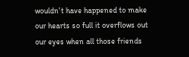wouldn't have happened to make our hearts so full it overflows out our eyes when all those friends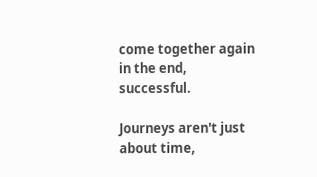come together again in the end, successful.

Journeys aren't just about time,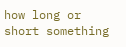how long or short something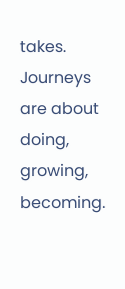takes.  Journeys are about doing, growing, becoming.